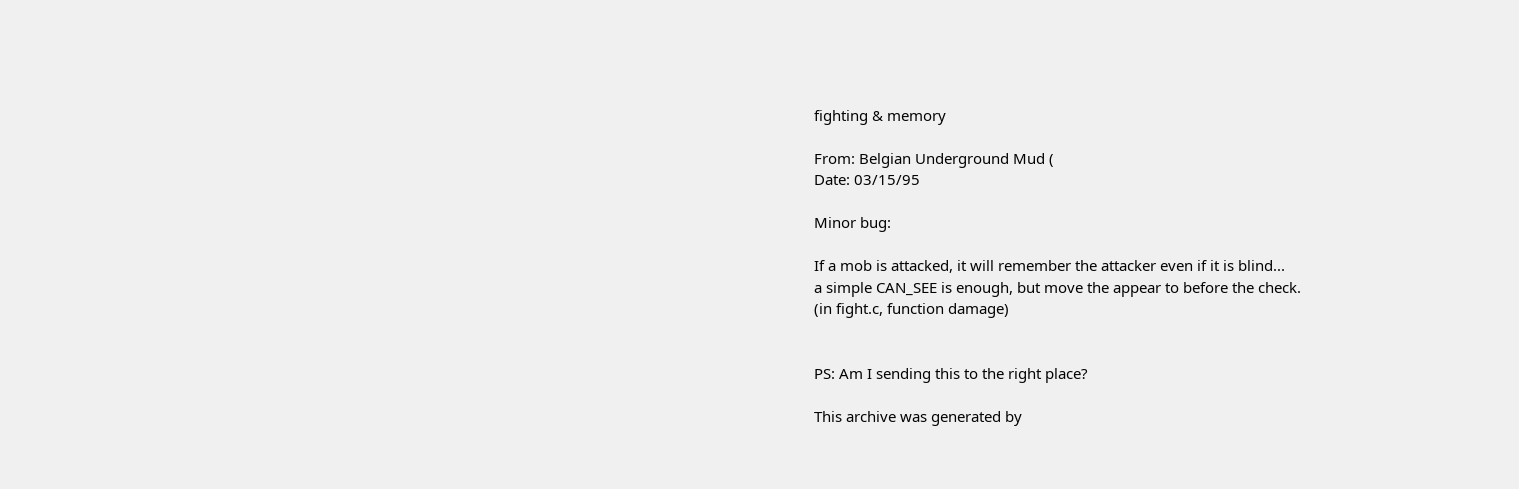fighting & memory

From: Belgian Underground Mud (
Date: 03/15/95

Minor bug:

If a mob is attacked, it will remember the attacker even if it is blind...
a simple CAN_SEE is enough, but move the appear to before the check.
(in fight.c, function damage)


PS: Am I sending this to the right place?

This archive was generated by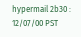hypermail 2b30 : 12/07/00 PST